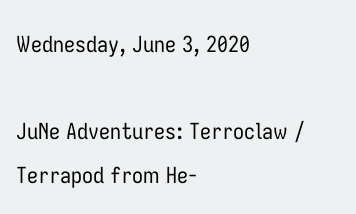Wednesday, June 3, 2020

JuNe Adventures: Terroclaw / Terrapod from He-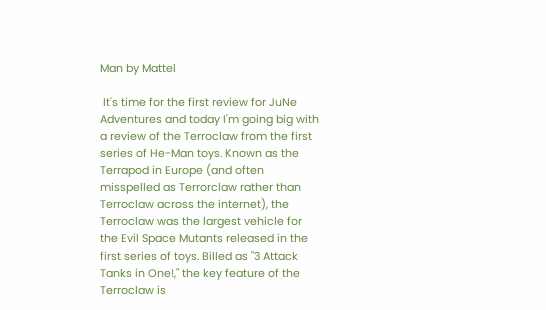Man by Mattel

 It's time for the first review for JuNe Adventures and today I'm going big with a review of the Terroclaw from the first series of He-Man toys. Known as the Terrapod in Europe (and often misspelled as Terrorclaw rather than Terroclaw across the internet), the Terroclaw was the largest vehicle for the Evil Space Mutants released in the first series of toys. Billed as "3 Attack Tanks in One!," the key feature of the Terroclaw is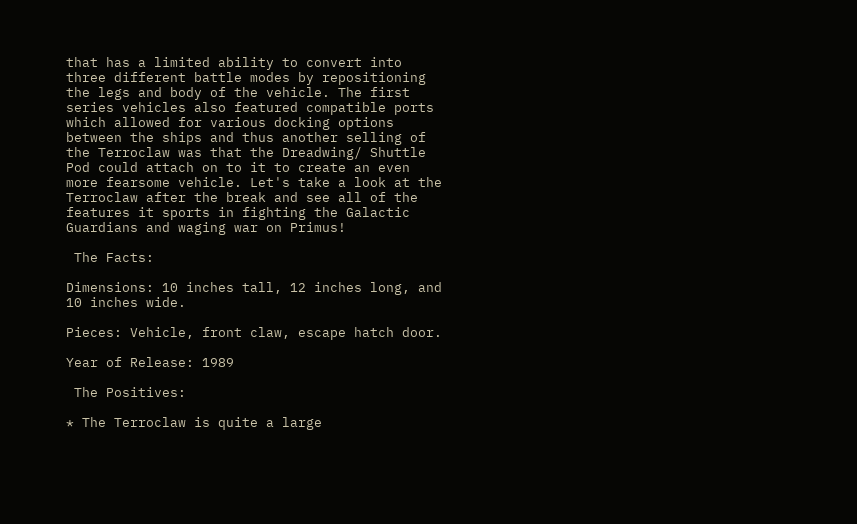that has a limited ability to convert into three different battle modes by repositioning the legs and body of the vehicle. The first series vehicles also featured compatible ports which allowed for various docking options between the ships and thus another selling of the Terroclaw was that the Dreadwing/ Shuttle Pod could attach on to it to create an even more fearsome vehicle. Let's take a look at the Terroclaw after the break and see all of the features it sports in fighting the Galactic Guardians and waging war on Primus!

 The Facts:

Dimensions: 10 inches tall, 12 inches long, and 10 inches wide.

Pieces: Vehicle, front claw, escape hatch door.

Year of Release: 1989

 The Positives:

* The Terroclaw is quite a large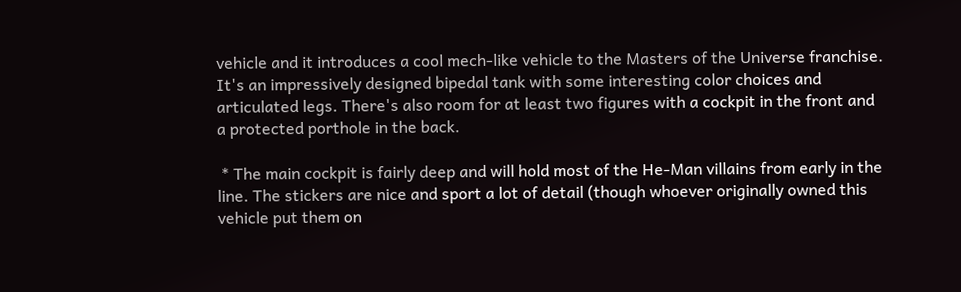vehicle and it introduces a cool mech-like vehicle to the Masters of the Universe franchise. It's an impressively designed bipedal tank with some interesting color choices and articulated legs. There's also room for at least two figures with a cockpit in the front and a protected porthole in the back.

 * The main cockpit is fairly deep and will hold most of the He-Man villains from early in the line. The stickers are nice and sport a lot of detail (though whoever originally owned this vehicle put them on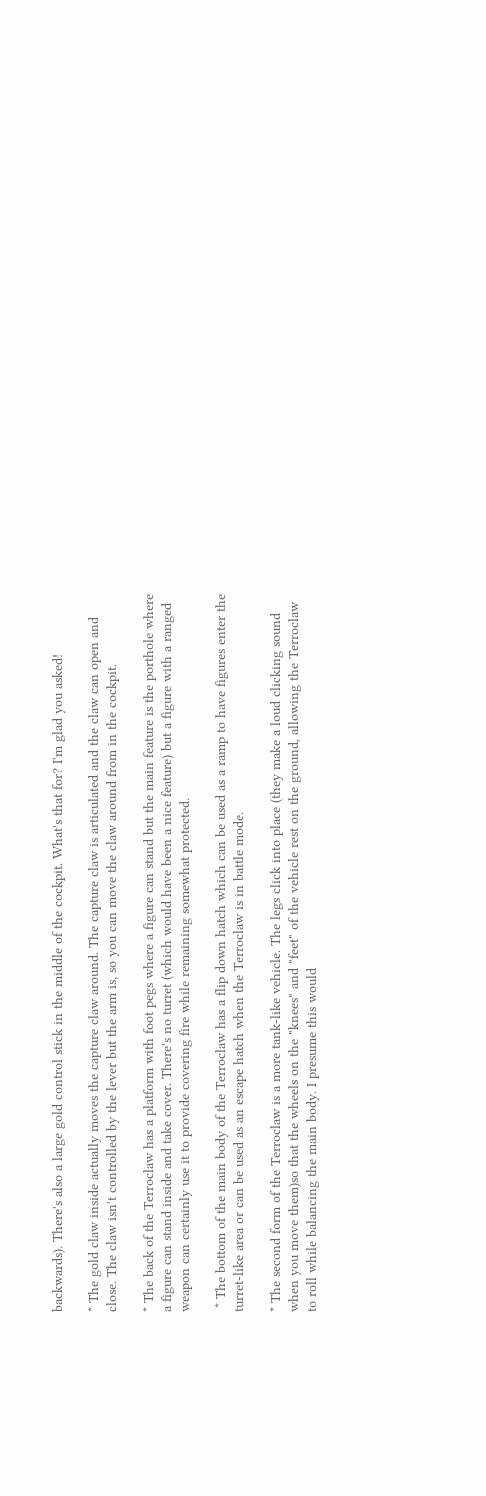backwards). There's also a large gold control stick in the middle of the cockpit. What's that for? I'm glad you asked!

* The gold claw inside actually moves the capture claw around. The capture claw is articulated and the claw can open and close. The claw isn't controlled by the lever but the arm is, so you can move the claw around from in the cockpit.

* The back of the Terroclaw has a platform with foot pegs where a figure can stand but the main feature is the porthole where a figure can stand inside and take cover. There's no turret (which would have been a nice feature) but a figure with a ranged weapon can certainly use it to provide covering fire while remaining somewhat protected.

 * The bottom of the main body of the Terroclaw has a flip down hatch which can be used as a ramp to have figures enter the turret-like area or can be used as an escape hatch when the Terroclaw is in battle mode.

* The second form of the Terroclaw is a more tank-like vehicle. The legs click into place (they make a loud clicking sound when you move them)so that the wheels on the "knees" and "feet" of the vehicle rest on the ground, allowing the Terroclaw to roll while balancing the main body. I presume this would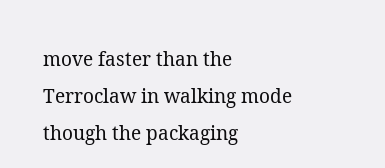move faster than the Terroclaw in walking mode though the packaging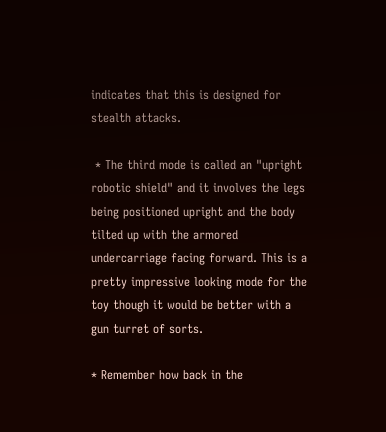indicates that this is designed for stealth attacks.

 * The third mode is called an "upright robotic shield" and it involves the legs being positioned upright and the body tilted up with the armored undercarriage facing forward. This is a pretty impressive looking mode for the toy though it would be better with a gun turret of sorts.

* Remember how back in the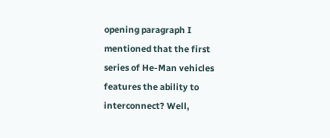opening paragraph I mentioned that the first series of He-Man vehicles features the ability to interconnect? Well,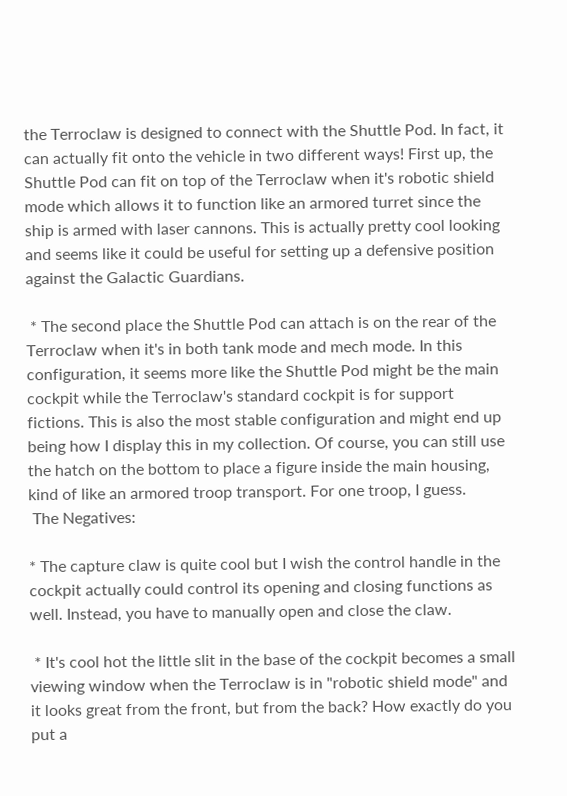the Terroclaw is designed to connect with the Shuttle Pod. In fact, it can actually fit onto the vehicle in two different ways! First up, the Shuttle Pod can fit on top of the Terroclaw when it's robotic shield mode which allows it to function like an armored turret since the ship is armed with laser cannons. This is actually pretty cool looking and seems like it could be useful for setting up a defensive position against the Galactic Guardians.

 * The second place the Shuttle Pod can attach is on the rear of the Terroclaw when it's in both tank mode and mech mode. In this configuration, it seems more like the Shuttle Pod might be the main cockpit while the Terroclaw's standard cockpit is for support fictions. This is also the most stable configuration and might end up being how I display this in my collection. Of course, you can still use the hatch on the bottom to place a figure inside the main housing, kind of like an armored troop transport. For one troop, I guess.
 The Negatives:

* The capture claw is quite cool but I wish the control handle in the cockpit actually could control its opening and closing functions as well. Instead, you have to manually open and close the claw.

 * It's cool hot the little slit in the base of the cockpit becomes a small viewing window when the Terroclaw is in "robotic shield mode" and it looks great from the front, but from the back? How exactly do you put a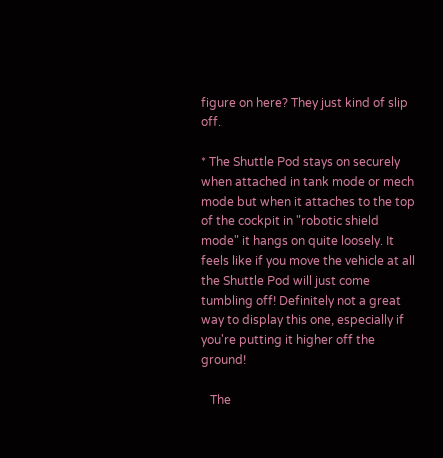figure on here? They just kind of slip off.

* The Shuttle Pod stays on securely when attached in tank mode or mech mode but when it attaches to the top of the cockpit in "robotic shield mode" it hangs on quite loosely. It feels like if you move the vehicle at all the Shuttle Pod will just come tumbling off! Definitely not a great way to display this one, especially if you're putting it higher off the ground!

   The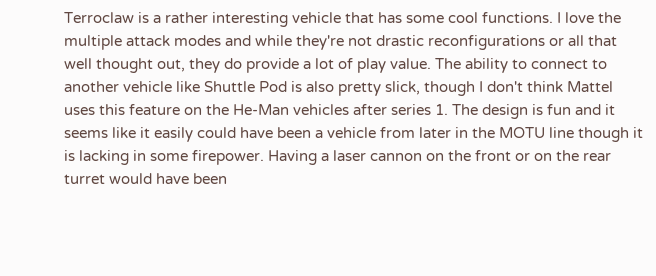Terroclaw is a rather interesting vehicle that has some cool functions. I love the multiple attack modes and while they're not drastic reconfigurations or all that well thought out, they do provide a lot of play value. The ability to connect to another vehicle like Shuttle Pod is also pretty slick, though I don't think Mattel uses this feature on the He-Man vehicles after series 1. The design is fun and it seems like it easily could have been a vehicle from later in the MOTU line though it is lacking in some firepower. Having a laser cannon on the front or on the rear turret would have been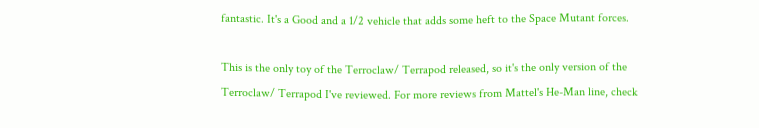fantastic. It's a Good and a 1/2 vehicle that adds some heft to the Space Mutant forces.

This is the only toy of the Terroclaw/ Terrapod released, so it's the only version of the Terroclaw/ Terrapod I've reviewed. For more reviews from Mattel's He-Man line, check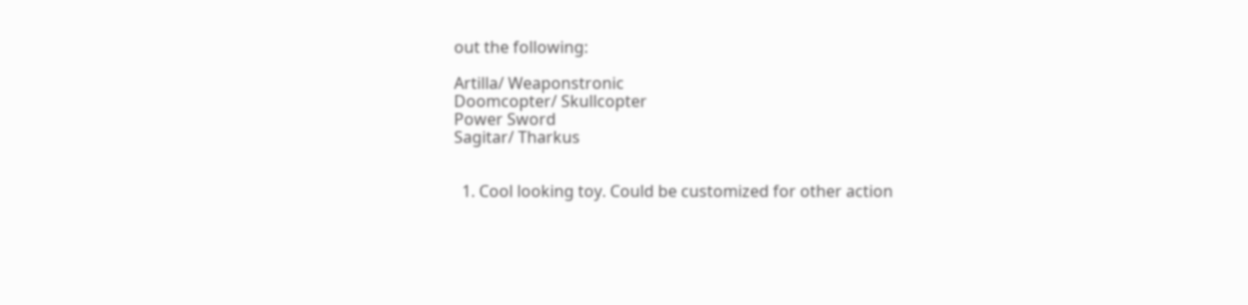out the following:

Artilla/ Weaponstronic
Doomcopter/ Skullcopter
Power Sword
Sagitar/ Tharkus


  1. Cool looking toy. Could be customized for other action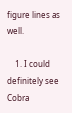figure lines as well.

    1. I could definitely see Cobra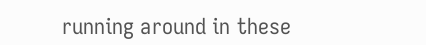running around in these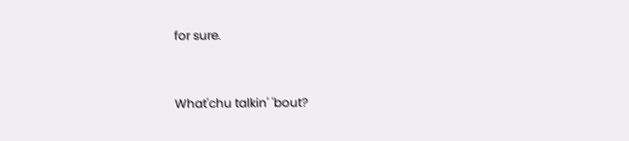for sure.


What'chu talkin' 'bout?